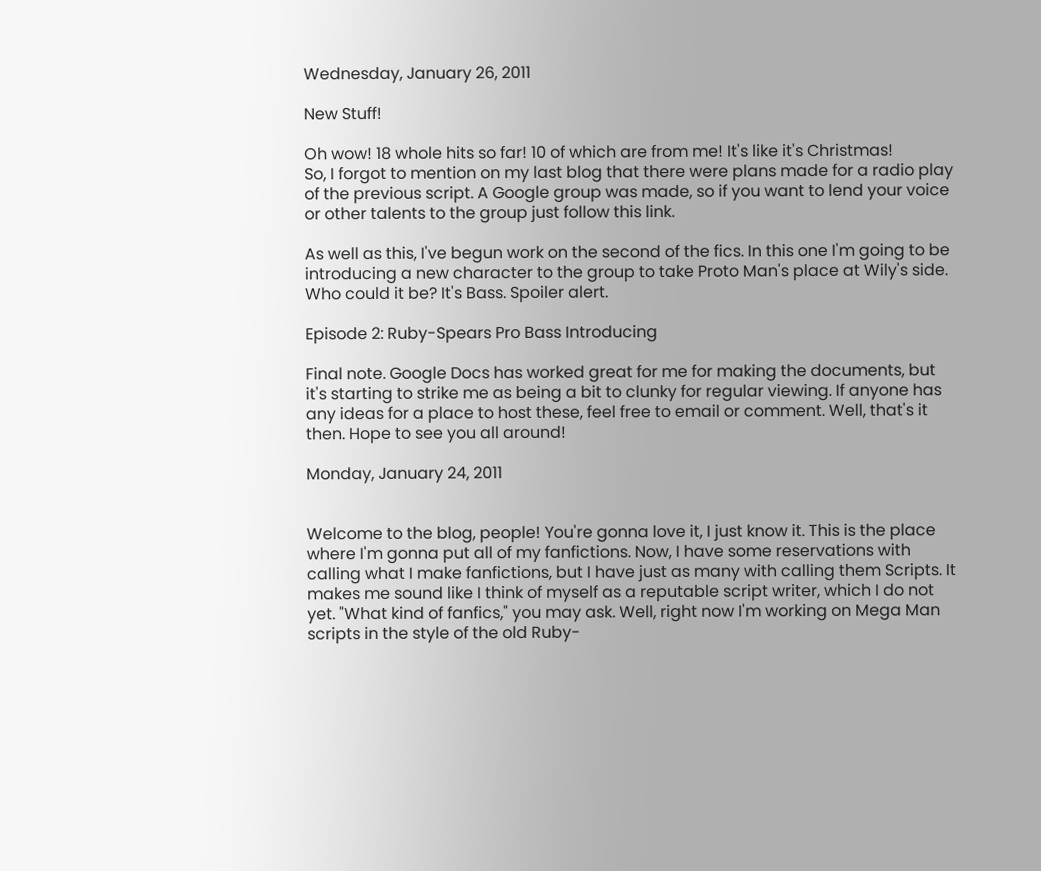Wednesday, January 26, 2011

New Stuff!

Oh wow! 18 whole hits so far! 10 of which are from me! It's like it's Christmas!
So, I forgot to mention on my last blog that there were plans made for a radio play of the previous script. A Google group was made, so if you want to lend your voice or other talents to the group just follow this link.

As well as this, I've begun work on the second of the fics. In this one I'm going to be introducing a new character to the group to take Proto Man's place at Wily's side. Who could it be? It's Bass. Spoiler alert.

Episode 2: Ruby-Spears Pro Bass Introducing

Final note. Google Docs has worked great for me for making the documents, but it's starting to strike me as being a bit to clunky for regular viewing. If anyone has any ideas for a place to host these, feel free to email or comment. Well, that's it then. Hope to see you all around!

Monday, January 24, 2011


Welcome to the blog, people! You're gonna love it, I just know it. This is the place where I'm gonna put all of my fanfictions. Now, I have some reservations with calling what I make fanfictions, but I have just as many with calling them Scripts. It makes me sound like I think of myself as a reputable script writer, which I do not yet. "What kind of fanfics," you may ask. Well, right now I'm working on Mega Man scripts in the style of the old Ruby-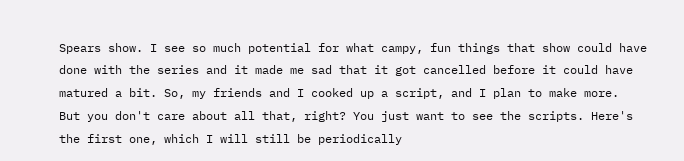Spears show. I see so much potential for what campy, fun things that show could have done with the series and it made me sad that it got cancelled before it could have matured a bit. So, my friends and I cooked up a script, and I plan to make more.
But you don't care about all that, right? You just want to see the scripts. Here's the first one, which I will still be periodically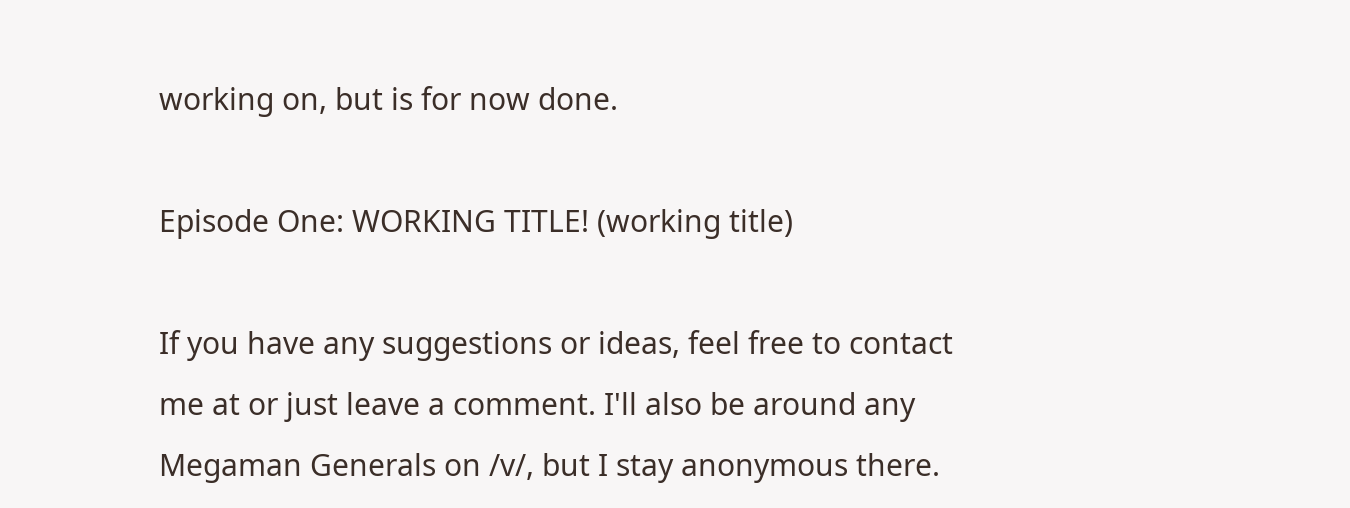working on, but is for now done.

Episode One: WORKING TITLE! (working title)

If you have any suggestions or ideas, feel free to contact me at or just leave a comment. I'll also be around any Megaman Generals on /v/, but I stay anonymous there.